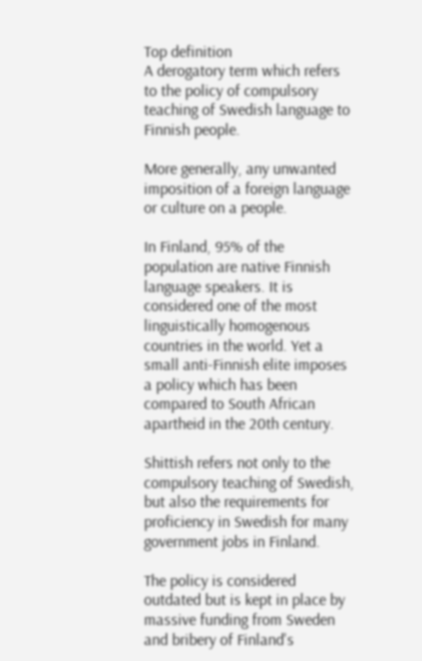Top definition
A derogatory term which refers to the policy of compulsory teaching of Swedish language to Finnish people.

More generally, any unwanted imposition of a foreign language or culture on a people.

In Finland, 95% of the population are native Finnish language speakers. It is considered one of the most linguistically homogenous countries in the world. Yet a small anti-Finnish elite imposes a policy which has been compared to South African apartheid in the 20th century.

Shittish refers not only to the compulsory teaching of Swedish, but also the requirements for proficiency in Swedish for many government jobs in Finland.

The policy is considered outdated but is kept in place by massive funding from Sweden and bribery of Finland's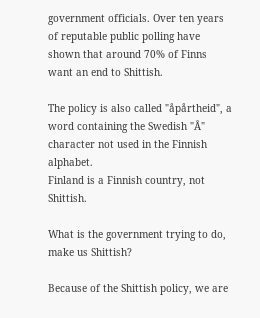government officials. Over ten years of reputable public polling have shown that around 70% of Finns want an end to Shittish.

The policy is also called "åpårtheid", a word containing the Swedish "Å" character not used in the Finnish alphabet.
Finland is a Finnish country, not Shittish.

What is the government trying to do, make us Shittish?

Because of the Shittish policy, we are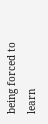being forced to learn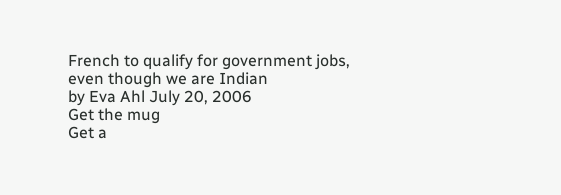French to qualify for government jobs, even though we are Indian
by Eva Ahl July 20, 2006
Get the mug
Get a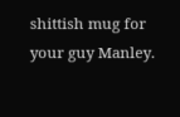shittish mug for your guy Manley.